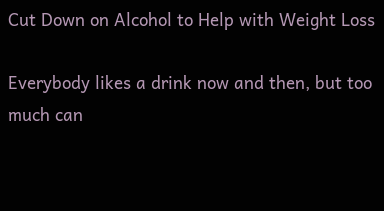Cut Down on Alcohol to Help with Weight Loss

Everybody likes a drink now and then, but too much can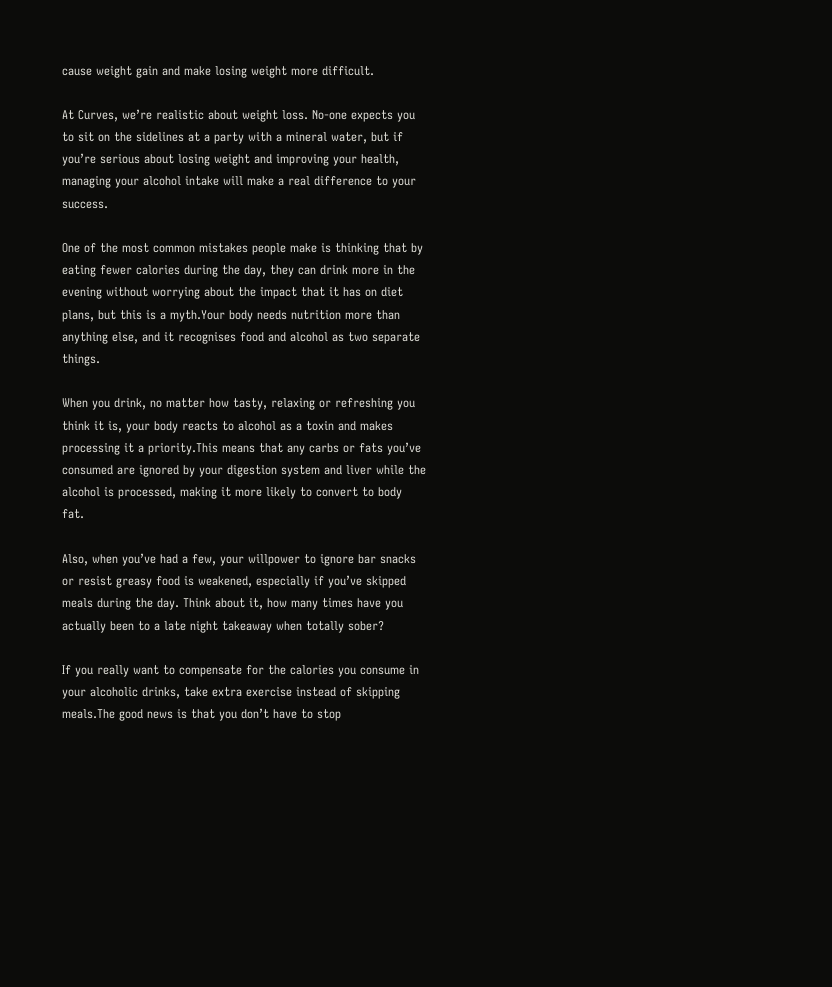cause weight gain and make losing weight more difficult.

At Curves, we’re realistic about weight loss. No-one expects you to sit on the sidelines at a party with a mineral water, but if you’re serious about losing weight and improving your health, managing your alcohol intake will make a real difference to your success.

One of the most common mistakes people make is thinking that by eating fewer calories during the day, they can drink more in the evening without worrying about the impact that it has on diet plans, but this is a myth.Your body needs nutrition more than anything else, and it recognises food and alcohol as two separate things.

When you drink, no matter how tasty, relaxing or refreshing you think it is, your body reacts to alcohol as a toxin and makes processing it a priority.This means that any carbs or fats you’ve consumed are ignored by your digestion system and liver while the alcohol is processed, making it more likely to convert to body fat.

Also, when you’ve had a few, your willpower to ignore bar snacks or resist greasy food is weakened, especially if you’ve skipped meals during the day. Think about it, how many times have you actually been to a late night takeaway when totally sober?

If you really want to compensate for the calories you consume in your alcoholic drinks, take extra exercise instead of skipping meals.The good news is that you don’t have to stop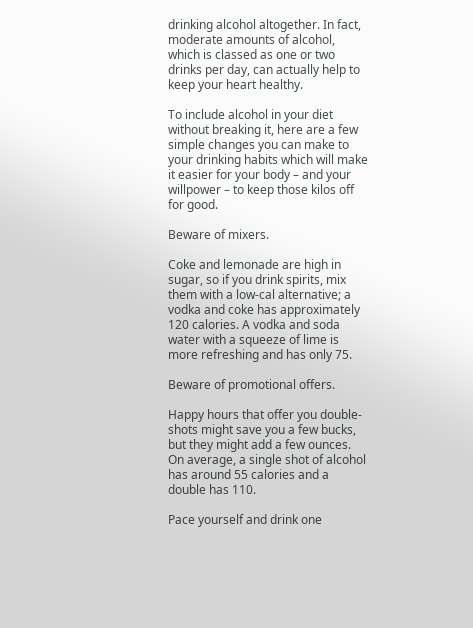drinking alcohol altogether. In fact, moderate amounts of alcohol, which is classed as one or two drinks per day, can actually help to keep your heart healthy.

To include alcohol in your diet without breaking it, here are a few simple changes you can make to your drinking habits which will make it easier for your body – and your willpower – to keep those kilos off for good.

Beware of mixers.

Coke and lemonade are high in sugar, so if you drink spirits, mix them with a low-cal alternative; a vodka and coke has approximately 120 calories. A vodka and soda water with a squeeze of lime is more refreshing and has only 75.

Beware of promotional offers.

Happy hours that offer you double-shots might save you a few bucks, but they might add a few ounces. On average, a single shot of alcohol has around 55 calories and a double has 110.

Pace yourself and drink one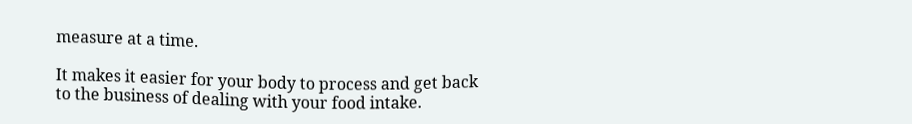measure at a time.

It makes it easier for your body to process and get back to the business of dealing with your food intake.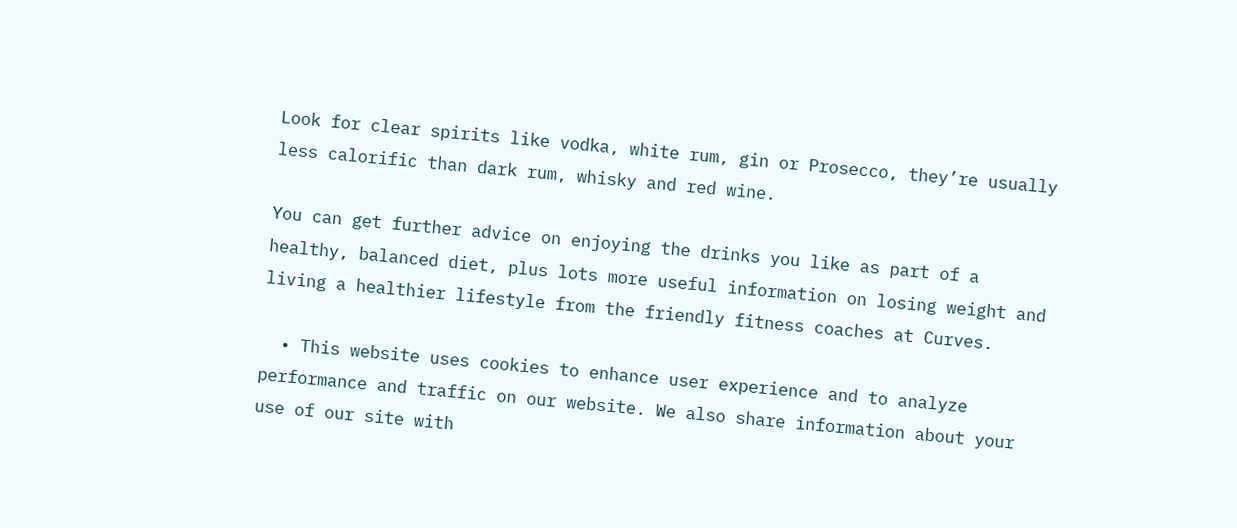Look for clear spirits like vodka, white rum, gin or Prosecco, they’re usually less calorific than dark rum, whisky and red wine.

You can get further advice on enjoying the drinks you like as part of a healthy, balanced diet, plus lots more useful information on losing weight and living a healthier lifestyle from the friendly fitness coaches at Curves.

  • This website uses cookies to enhance user experience and to analyze performance and traffic on our website. We also share information about your use of our site with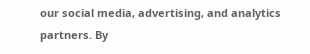our social media, advertising, and analytics partners. By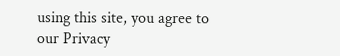using this site, you agree to our Privacy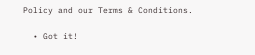Policy and our Terms & Conditions.

  • Got it!